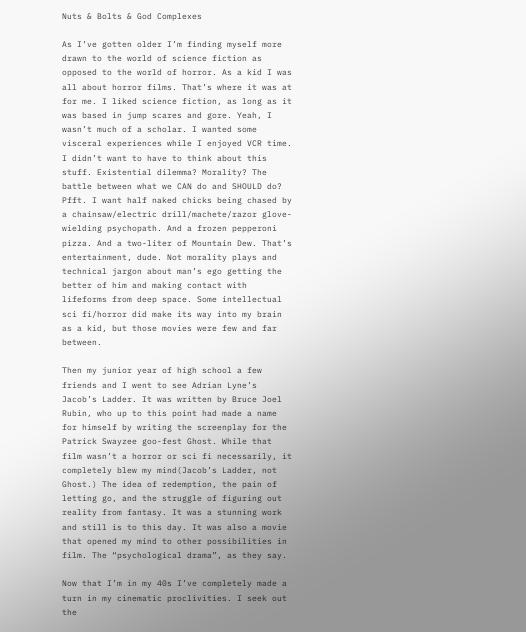Nuts & Bolts & God Complexes

As I’ve gotten older I’m finding myself more drawn to the world of science fiction as opposed to the world of horror. As a kid I was all about horror films. That’s where it was at for me. I liked science fiction, as long as it was based in jump scares and gore. Yeah, I wasn’t much of a scholar. I wanted some visceral experiences while I enjoyed VCR time. I didn’t want to have to think about this stuff. Existential dilemma? Morality? The battle between what we CAN do and SHOULD do? Pfft. I want half naked chicks being chased by a chainsaw/electric drill/machete/razor glove-wielding psychopath. And a frozen pepperoni pizza. And a two-liter of Mountain Dew. That’s entertainment, dude. Not morality plays and technical jargon about man’s ego getting the better of him and making contact with lifeforms from deep space. Some intellectual sci fi/horror did make its way into my brain as a kid, but those movies were few and far between.

Then my junior year of high school a few friends and I went to see Adrian Lyne’s Jacob’s Ladder. It was written by Bruce Joel Rubin, who up to this point had made a name for himself by writing the screenplay for the Patrick Swayzee goo-fest Ghost. While that film wasn’t a horror or sci fi necessarily, it completely blew my mind(Jacob’s Ladder, not Ghost.) The idea of redemption, the pain of letting go, and the struggle of figuring out reality from fantasy. It was a stunning work and still is to this day. It was also a movie that opened my mind to other possibilities in film. The “psychological drama”, as they say.

Now that I’m in my 40s I’ve completely made a turn in my cinematic proclivities. I seek out the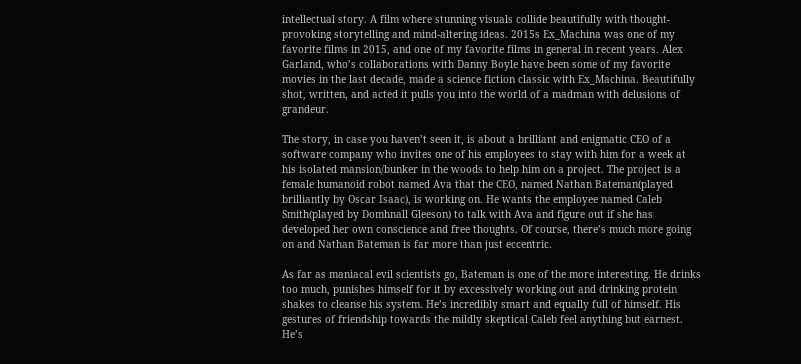intellectual story. A film where stunning visuals collide beautifully with thought-provoking storytelling and mind-altering ideas. 2015s Ex_Machina was one of my favorite films in 2015, and one of my favorite films in general in recent years. Alex Garland, who’s collaborations with Danny Boyle have been some of my favorite movies in the last decade, made a science fiction classic with Ex_Machina. Beautifully shot, written, and acted it pulls you into the world of a madman with delusions of grandeur.

The story, in case you haven’t seen it, is about a brilliant and enigmatic CEO of a software company who invites one of his employees to stay with him for a week at his isolated mansion/bunker in the woods to help him on a project. The project is a female humanoid robot named Ava that the CEO, named Nathan Bateman(played brilliantly by Oscar Isaac), is working on. He wants the employee named Caleb Smith(played by Domhnall Gleeson) to talk with Ava and figure out if she has developed her own conscience and free thoughts. Of course, there’s much more going on and Nathan Bateman is far more than just eccentric.

As far as maniacal evil scientists go, Bateman is one of the more interesting. He drinks too much, punishes himself for it by excessively working out and drinking protein shakes to cleanse his system. He’s incredibly smart and equally full of himself. His gestures of friendship towards the mildly skeptical Caleb feel anything but earnest. He’s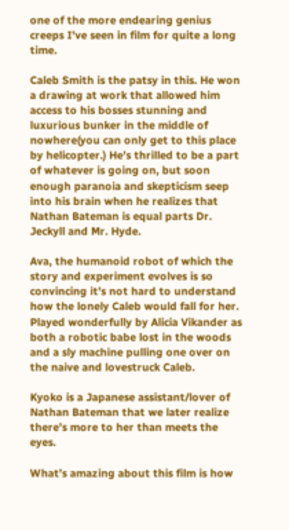one of the more endearing genius creeps I’ve seen in film for quite a long time.

Caleb Smith is the patsy in this. He won a drawing at work that allowed him access to his bosses stunning and luxurious bunker in the middle of nowhere(you can only get to this place by helicopter.) He’s thrilled to be a part of whatever is going on, but soon enough paranoia and skepticism seep into his brain when he realizes that Nathan Bateman is equal parts Dr. Jeckyll and Mr. Hyde.

Ava, the humanoid robot of which the story and experiment evolves is so convincing it’s not hard to understand how the lonely Caleb would fall for her. Played wonderfully by Alicia Vikander as both a robotic babe lost in the woods and a sly machine pulling one over on the naive and lovestruck Caleb.

Kyoko is a Japanese assistant/lover of Nathan Bateman that we later realize there’s more to her than meets the eyes.

What’s amazing about this film is how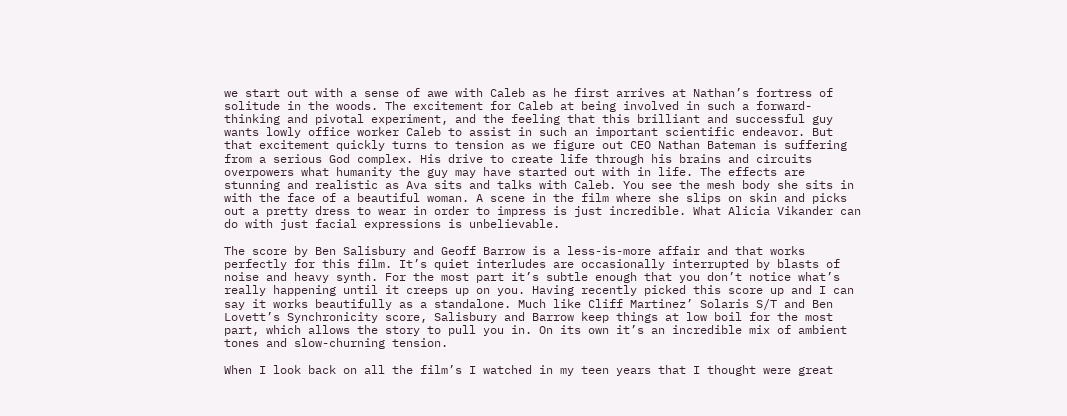we start out with a sense of awe with Caleb as he first arrives at Nathan’s fortress of solitude in the woods. The excitement for Caleb at being involved in such a forward-thinking and pivotal experiment, and the feeling that this brilliant and successful guy wants lowly office worker Caleb to assist in such an important scientific endeavor. But that excitement quickly turns to tension as we figure out CEO Nathan Bateman is suffering from a serious God complex. His drive to create life through his brains and circuits overpowers what humanity the guy may have started out with in life. The effects are stunning and realistic as Ava sits and talks with Caleb. You see the mesh body she sits in with the face of a beautiful woman. A scene in the film where she slips on skin and picks out a pretty dress to wear in order to impress is just incredible. What Alicia Vikander can do with just facial expressions is unbelievable.

The score by Ben Salisbury and Geoff Barrow is a less-is-more affair and that works perfectly for this film. It’s quiet interludes are occasionally interrupted by blasts of noise and heavy synth. For the most part it’s subtle enough that you don’t notice what’s really happening until it creeps up on you. Having recently picked this score up and I can say it works beautifully as a standalone. Much like Cliff Martinez’ Solaris S/T and Ben Lovett’s Synchronicity score, Salisbury and Barrow keep things at low boil for the most part, which allows the story to pull you in. On its own it’s an incredible mix of ambient tones and slow-churning tension.

When I look back on all the film’s I watched in my teen years that I thought were great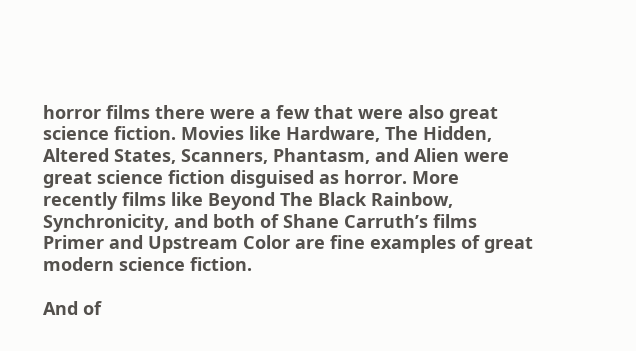horror films there were a few that were also great science fiction. Movies like Hardware, The Hidden, Altered States, Scanners, Phantasm, and Alien were great science fiction disguised as horror. More recently films like Beyond The Black Rainbow, Synchronicity, and both of Shane Carruth’s films Primer and Upstream Color are fine examples of great modern science fiction.

And of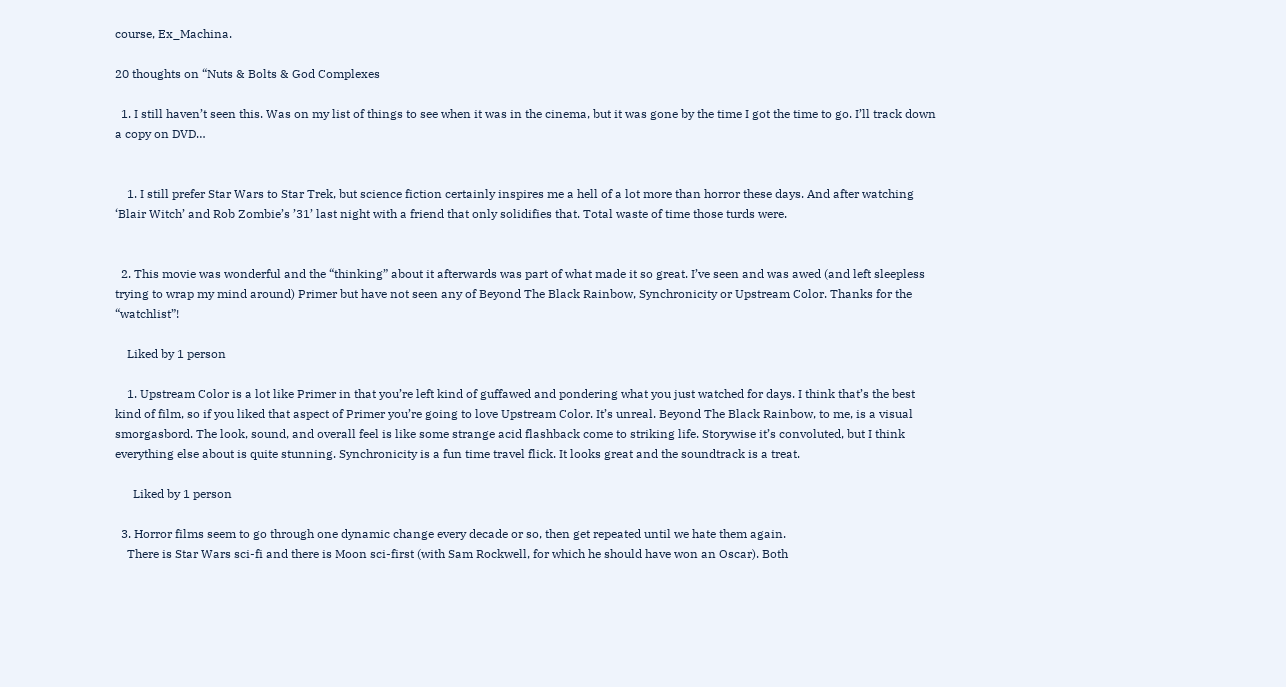course, Ex_Machina.

20 thoughts on “Nuts & Bolts & God Complexes

  1. I still haven’t seen this. Was on my list of things to see when it was in the cinema, but it was gone by the time I got the time to go. I’ll track down a copy on DVD…


    1. I still prefer Star Wars to Star Trek, but science fiction certainly inspires me a hell of a lot more than horror these days. And after watching ‘Blair Witch’ and Rob Zombie’s ’31’ last night with a friend that only solidifies that. Total waste of time those turds were.


  2. This movie was wonderful and the “thinking” about it afterwards was part of what made it so great. I’ve seen and was awed (and left sleepless trying to wrap my mind around) Primer but have not seen any of Beyond The Black Rainbow, Synchronicity or Upstream Color. Thanks for the “watchlist”!

    Liked by 1 person

    1. Upstream Color is a lot like Primer in that you’re left kind of guffawed and pondering what you just watched for days. I think that’s the best kind of film, so if you liked that aspect of Primer you’re going to love Upstream Color. It’s unreal. Beyond The Black Rainbow, to me, is a visual smorgasbord. The look, sound, and overall feel is like some strange acid flashback come to striking life. Storywise it’s convoluted, but I think everything else about is quite stunning. Synchronicity is a fun time travel flick. It looks great and the soundtrack is a treat.

      Liked by 1 person

  3. Horror films seem to go through one dynamic change every decade or so, then get repeated until we hate them again.
    There is Star Wars sci-fi and there is Moon sci-first (with Sam Rockwell, for which he should have won an Oscar). Both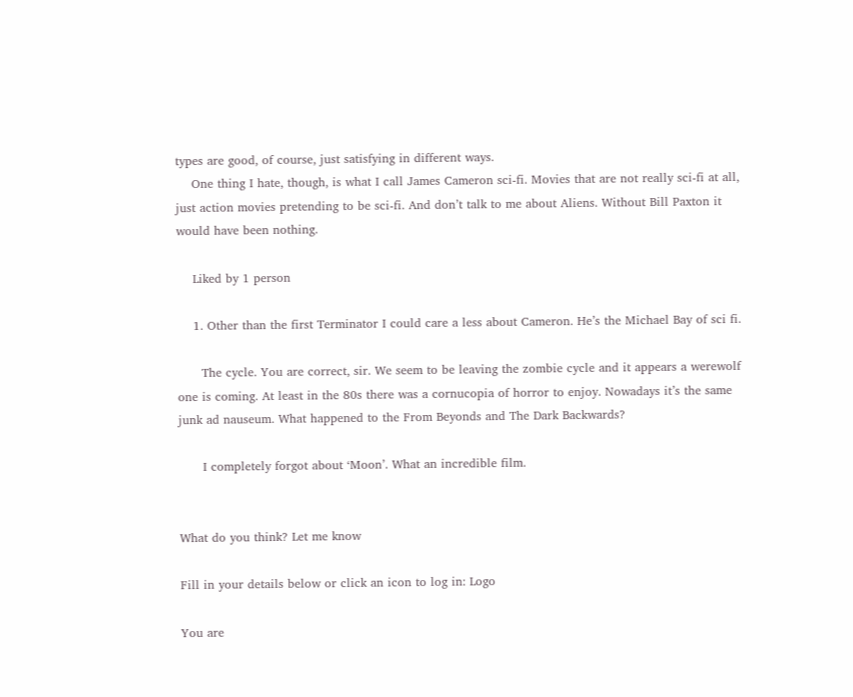types are good, of course, just satisfying in different ways.
    One thing I hate, though, is what I call James Cameron sci-fi. Movies that are not really sci-fi at all, just action movies pretending to be sci-fi. And don’t talk to me about Aliens. Without Bill Paxton it would have been nothing.

    Liked by 1 person

    1. Other than the first Terminator I could care a less about Cameron. He’s the Michael Bay of sci fi.

      The cycle. You are correct, sir. We seem to be leaving the zombie cycle and it appears a werewolf one is coming. At least in the 80s there was a cornucopia of horror to enjoy. Nowadays it’s the same junk ad nauseum. What happened to the From Beyonds and The Dark Backwards?

      I completely forgot about ‘Moon’. What an incredible film.


What do you think? Let me know

Fill in your details below or click an icon to log in: Logo

You are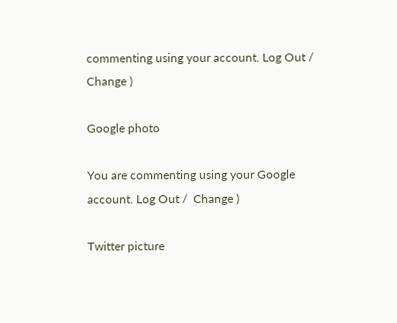commenting using your account. Log Out /  Change )

Google photo

You are commenting using your Google account. Log Out /  Change )

Twitter picture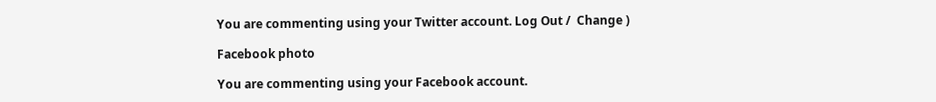You are commenting using your Twitter account. Log Out /  Change )

Facebook photo

You are commenting using your Facebook account.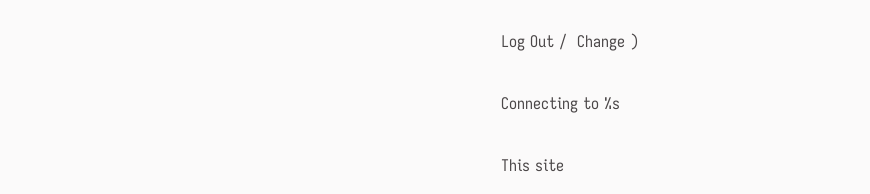Log Out /  Change )

Connecting to %s

This site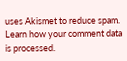uses Akismet to reduce spam. Learn how your comment data is processed.